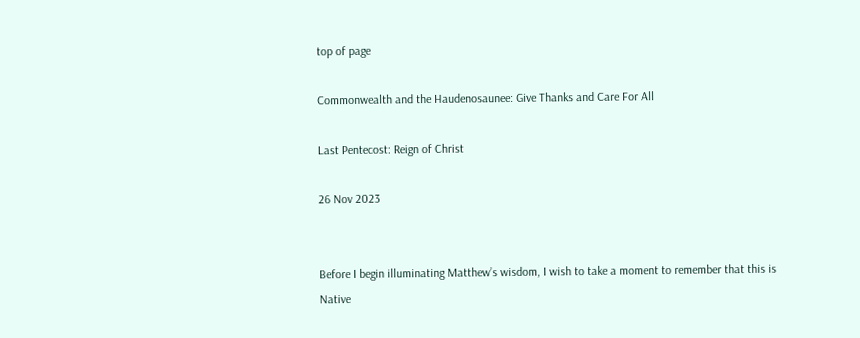top of page

Commonwealth and the Haudenosaunee: Give Thanks and Care For All

Last Pentecost: Reign of Christ

26 Nov 2023


Before I begin illuminating Matthew’s wisdom, I wish to take a moment to remember that this is Native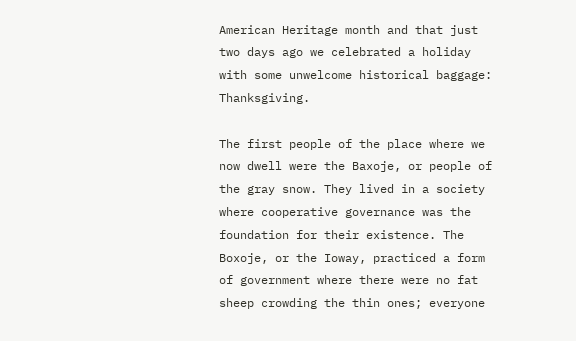American Heritage month and that just two days ago we celebrated a holiday with some unwelcome historical baggage: Thanksgiving.

The first people of the place where we now dwell were the Baxoje, or people of the gray snow. They lived in a society where cooperative governance was the foundation for their existence. The Boxoje, or the Ioway, practiced a form of government where there were no fat sheep crowding the thin ones; everyone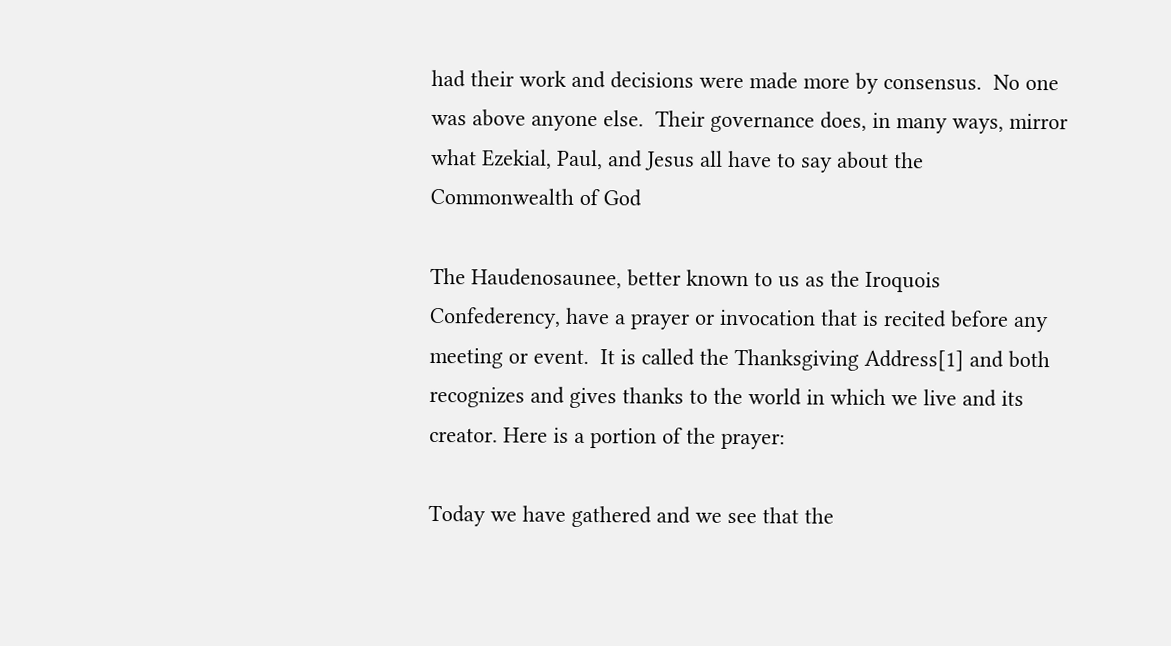had their work and decisions were made more by consensus.  No one was above anyone else.  Their governance does, in many ways, mirror what Ezekial, Paul, and Jesus all have to say about the Commonwealth of God

The Haudenosaunee, better known to us as the Iroquois Confederency, have a prayer or invocation that is recited before any meeting or event.  It is called the Thanksgiving Address[1] and both recognizes and gives thanks to the world in which we live and its creator. Here is a portion of the prayer:

Today we have gathered and we see that the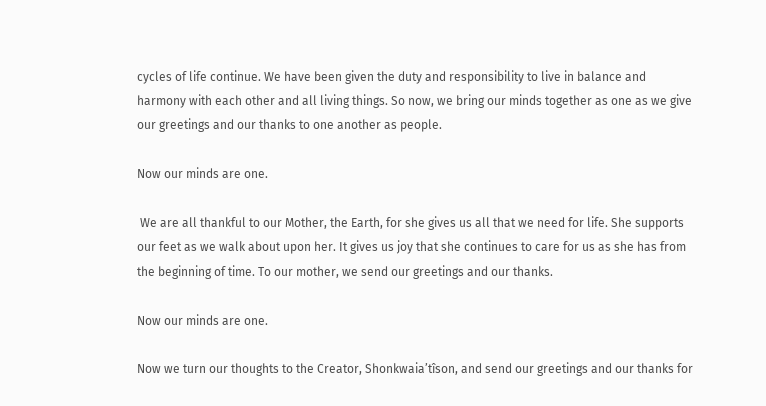cycles of life continue. We have been given the duty and responsibility to live in balance and harmony with each other and all living things. So now, we bring our minds together as one as we give our greetings and our thanks to one another as people.

Now our minds are one.

 We are all thankful to our Mother, the Earth, for she gives us all that we need for life. She supports our feet as we walk about upon her. It gives us joy that she continues to care for us as she has from the beginning of time. To our mother, we send our greetings and our thanks.

Now our minds are one.

Now we turn our thoughts to the Creator, Shonkwaia’tîson, and send our greetings and our thanks for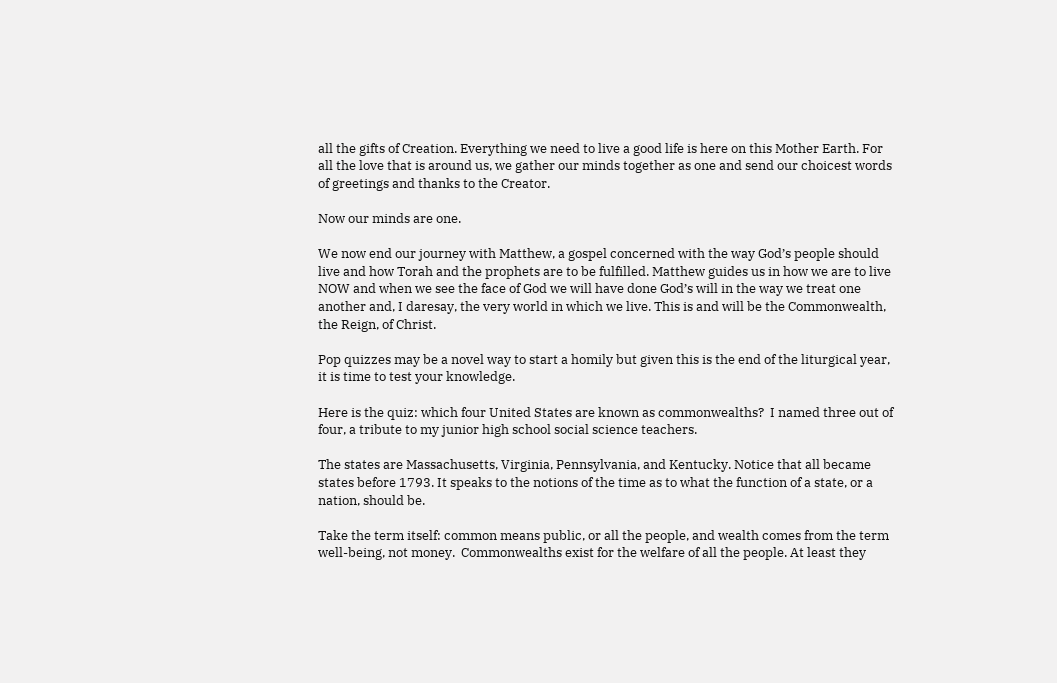all the gifts of Creation. Everything we need to live a good life is here on this Mother Earth. For all the love that is around us, we gather our minds together as one and send our choicest words of greetings and thanks to the Creator.

Now our minds are one.

We now end our journey with Matthew, a gospel concerned with the way God’s people should live and how Torah and the prophets are to be fulfilled. Matthew guides us in how we are to live NOW and when we see the face of God we will have done God’s will in the way we treat one another and, I daresay, the very world in which we live. This is and will be the Commonwealth, the Reign, of Christ.

Pop quizzes may be a novel way to start a homily but given this is the end of the liturgical year, it is time to test your knowledge.

Here is the quiz: which four United States are known as commonwealths?  I named three out of four, a tribute to my junior high school social science teachers.

The states are Massachusetts, Virginia, Pennsylvania, and Kentucky. Notice that all became states before 1793. It speaks to the notions of the time as to what the function of a state, or a nation, should be.

Take the term itself: common means public, or all the people, and wealth comes from the term well-being, not money.  Commonwealths exist for the welfare of all the people. At least they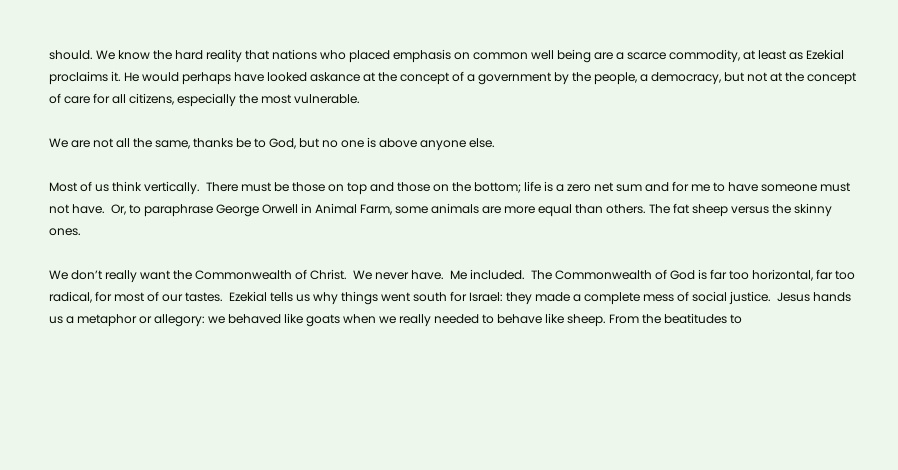should. We know the hard reality that nations who placed emphasis on common well being are a scarce commodity, at least as Ezekial proclaims it. He would perhaps have looked askance at the concept of a government by the people, a democracy, but not at the concept of care for all citizens, especially the most vulnerable.

We are not all the same, thanks be to God, but no one is above anyone else.

Most of us think vertically.  There must be those on top and those on the bottom; life is a zero net sum and for me to have someone must not have.  Or, to paraphrase George Orwell in Animal Farm, some animals are more equal than others. The fat sheep versus the skinny ones.

We don’t really want the Commonwealth of Christ.  We never have.  Me included.  The Commonwealth of God is far too horizontal, far too radical, for most of our tastes.  Ezekial tells us why things went south for Israel: they made a complete mess of social justice.  Jesus hands us a metaphor or allegory: we behaved like goats when we really needed to behave like sheep. From the beatitudes to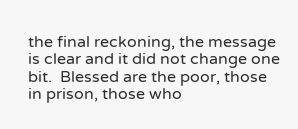the final reckoning, the message is clear and it did not change one bit.  Blessed are the poor, those in prison, those who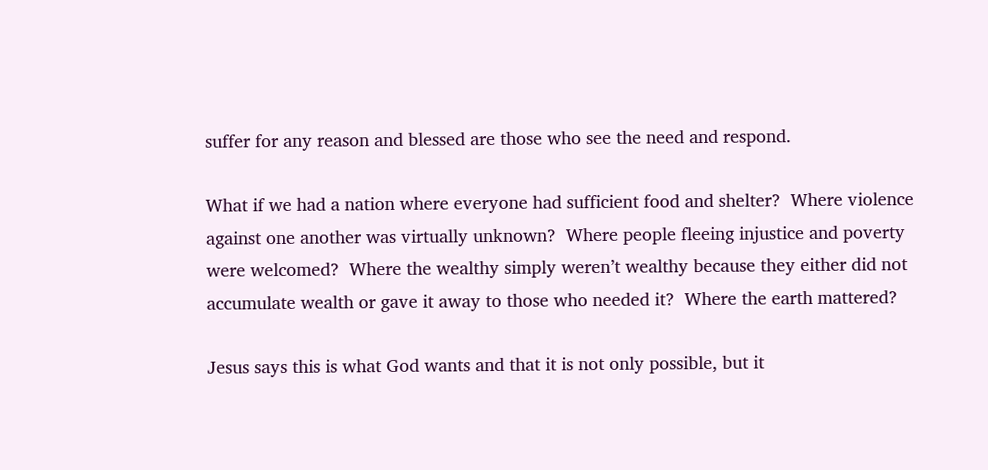suffer for any reason and blessed are those who see the need and respond.

What if we had a nation where everyone had sufficient food and shelter?  Where violence against one another was virtually unknown?  Where people fleeing injustice and poverty were welcomed?  Where the wealthy simply weren’t wealthy because they either did not accumulate wealth or gave it away to those who needed it?  Where the earth mattered?

Jesus says this is what God wants and that it is not only possible, but it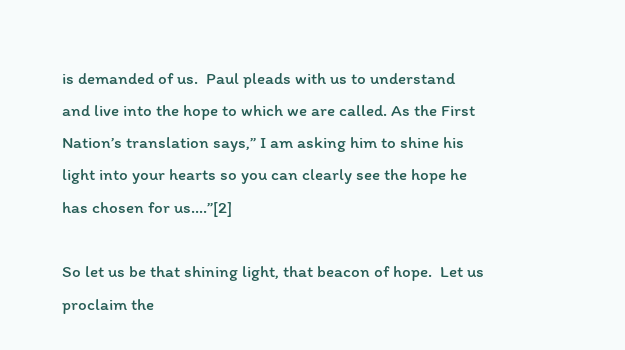is demanded of us.  Paul pleads with us to understand and live into the hope to which we are called. As the First Nation’s translation says,” I am asking him to shine his light into your hearts so you can clearly see the hope he has chosen for us….”[2]

So let us be that shining light, that beacon of hope.  Let us proclaim the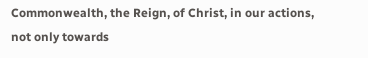Commonwealth, the Reign, of Christ, in our actions, not only towards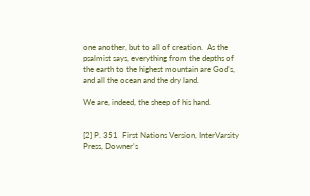one another, but to all of creation.  As the psalmist says, everything from the depths of the earth to the highest mountain are God’s, and all the ocean and the dry land.

We are, indeed, the sheep of his hand.


[2] P. 351  First Nations Version, InterVarsity Press, Downer’s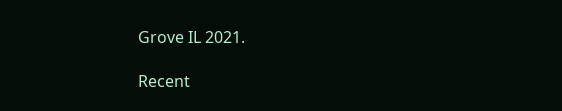Grove IL 2021.

Recent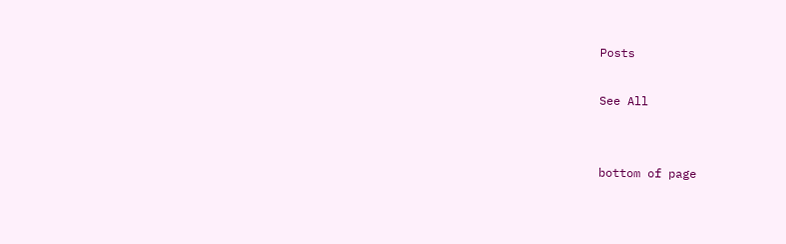Posts

See All


bottom of page